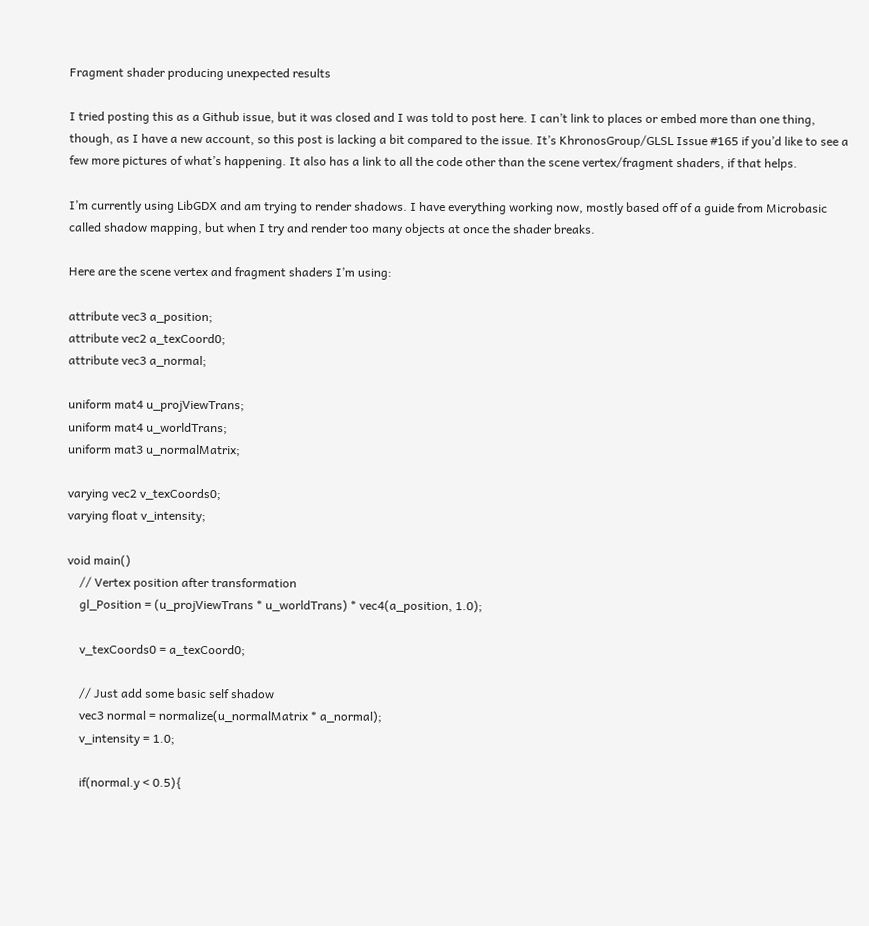Fragment shader producing unexpected results

I tried posting this as a Github issue, but it was closed and I was told to post here. I can’t link to places or embed more than one thing, though, as I have a new account, so this post is lacking a bit compared to the issue. It’s KhronosGroup/GLSL Issue #165 if you’d like to see a few more pictures of what’s happening. It also has a link to all the code other than the scene vertex/fragment shaders, if that helps.

I’m currently using LibGDX and am trying to render shadows. I have everything working now, mostly based off of a guide from Microbasic called shadow mapping, but when I try and render too many objects at once the shader breaks.

Here are the scene vertex and fragment shaders I’m using:

attribute vec3 a_position;
attribute vec2 a_texCoord0;
attribute vec3 a_normal;

uniform mat4 u_projViewTrans;
uniform mat4 u_worldTrans;
uniform mat3 u_normalMatrix;

varying vec2 v_texCoords0;
varying float v_intensity;

void main()
    // Vertex position after transformation
    gl_Position = (u_projViewTrans * u_worldTrans) * vec4(a_position, 1.0);

    v_texCoords0 = a_texCoord0;

    // Just add some basic self shadow
    vec3 normal = normalize(u_normalMatrix * a_normal);
    v_intensity = 1.0;

    if(normal.y < 0.5){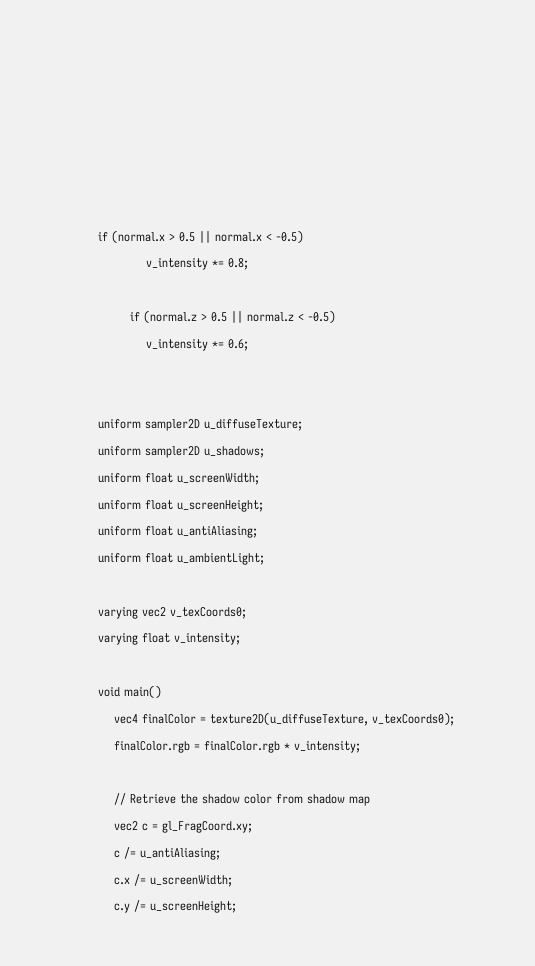if (normal.x > 0.5 || normal.x < -0.5)
            v_intensity *= 0.8;

        if (normal.z > 0.5 || normal.z < -0.5)
            v_intensity *= 0.6;


uniform sampler2D u_diffuseTexture;
uniform sampler2D u_shadows;
uniform float u_screenWidth;
uniform float u_screenHeight;
uniform float u_antiAliasing;
uniform float u_ambientLight;

varying vec2 v_texCoords0;
varying float v_intensity;

void main()
    vec4 finalColor = texture2D(u_diffuseTexture, v_texCoords0);
    finalColor.rgb = finalColor.rgb * v_intensity;

    // Retrieve the shadow color from shadow map
    vec2 c = gl_FragCoord.xy;
    c /= u_antiAliasing;
    c.x /= u_screenWidth;
    c.y /= u_screenHeight;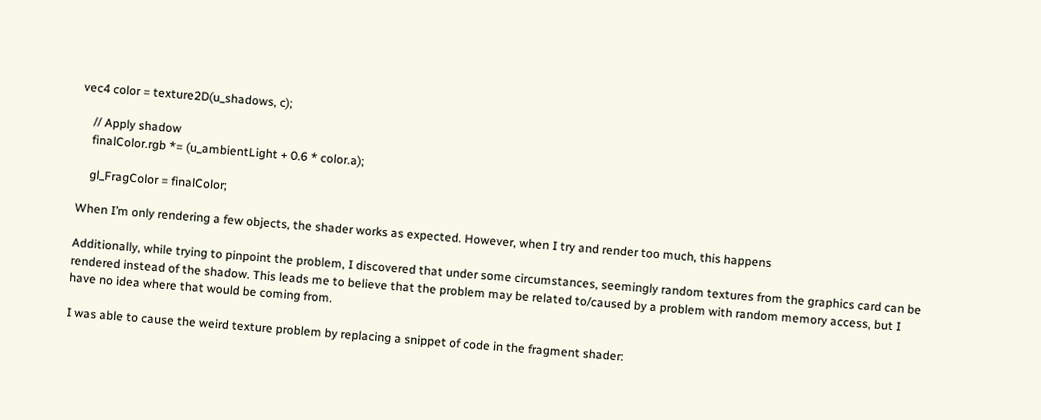vec4 color = texture2D(u_shadows, c);

    // Apply shadow
    finalColor.rgb *= (u_ambientLight + 0.6 * color.a);

    gl_FragColor = finalColor;

When I’m only rendering a few objects, the shader works as expected. However, when I try and render too much, this happens

Additionally, while trying to pinpoint the problem, I discovered that under some circumstances, seemingly random textures from the graphics card can be rendered instead of the shadow. This leads me to believe that the problem may be related to/caused by a problem with random memory access, but I have no idea where that would be coming from.

I was able to cause the weird texture problem by replacing a snippet of code in the fragment shader: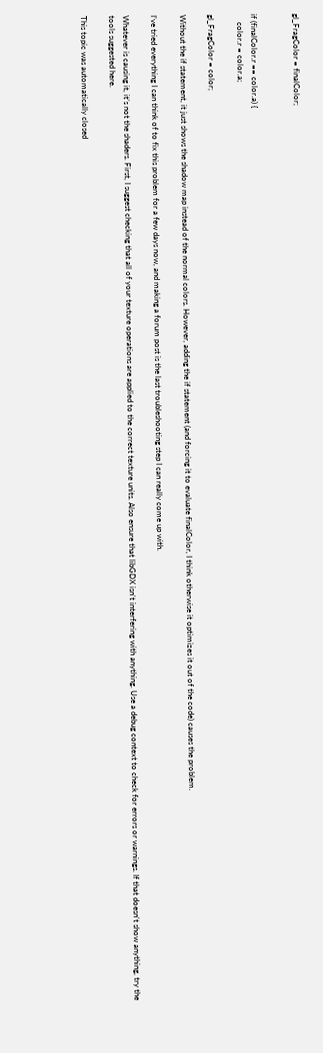gl_FragColor = finalColor;


if (finalColor.r == color.a) {
    color.r = color.a;

gl_FragColor = color;

Without the if statement, it just shows the shadow map instead of the normal colors. However, adding the if statement (and forcing it to evaluate finalColor, I think otherwise it optimizes it out of the code) causes the problem.

I’ve tried everything I can think of to fix this problem for a few days now, and making a forum post is the last troubleshooting step I can really come up with.

Whatever is causing it, it’s not the shaders. First, I suggest checking that all of your texture operations are applied to the correct texture units. Also ensure that libGDX isn’t interfering with anything. Use a debug context to check for errors or warnings. If that doesn’t show anything, try the tools suggested here.

This topic was automatically closed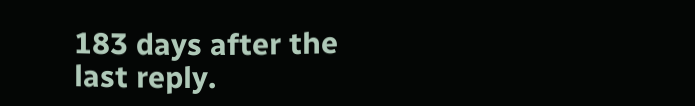183 days after the last reply.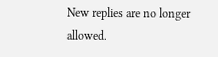New replies are no longer allowed.